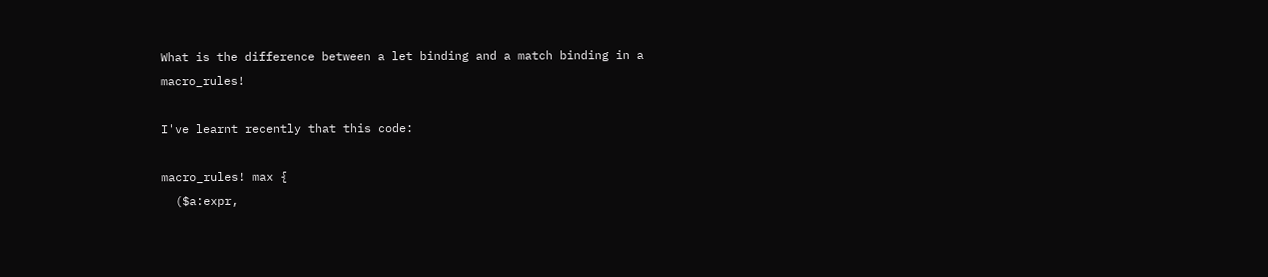What is the difference between a let binding and a match binding in a macro_rules!

I've learnt recently that this code:

macro_rules! max {
  ($a:expr,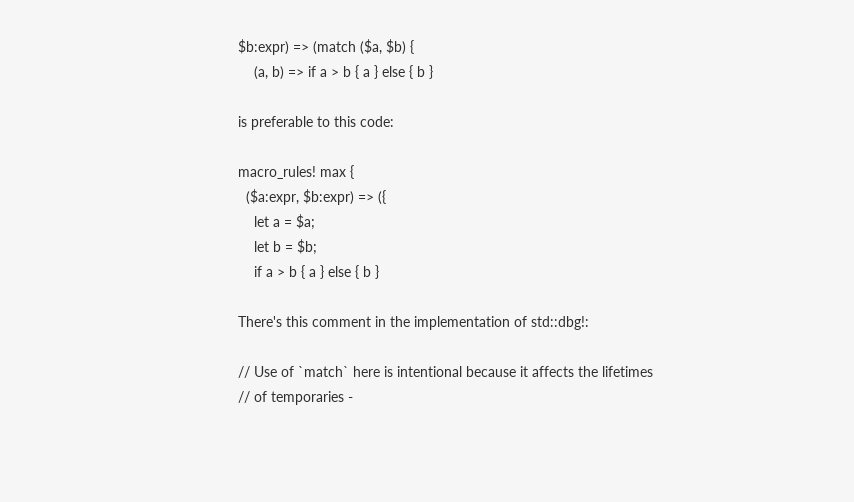$b:expr) => (match ($a, $b) {
    (a, b) => if a > b { a } else { b }

is preferable to this code:

macro_rules! max {
  ($a:expr, $b:expr) => ({
    let a = $a;
    let b = $b;
    if a > b { a } else { b }

There's this comment in the implementation of std::dbg!:

// Use of `match` here is intentional because it affects the lifetimes
// of temporaries -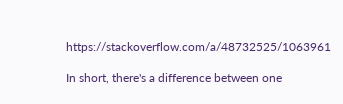https://stackoverflow.com/a/48732525/1063961

In short, there's a difference between one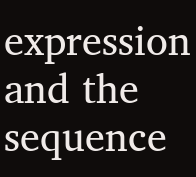expression and the sequence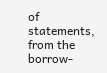of statements, from the borrow-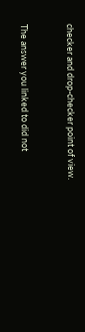checker and drop-checker point of view.


The answer you linked to did not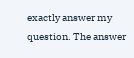exactly answer my question. The answer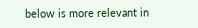below is more relevant in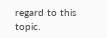regard to this topic.